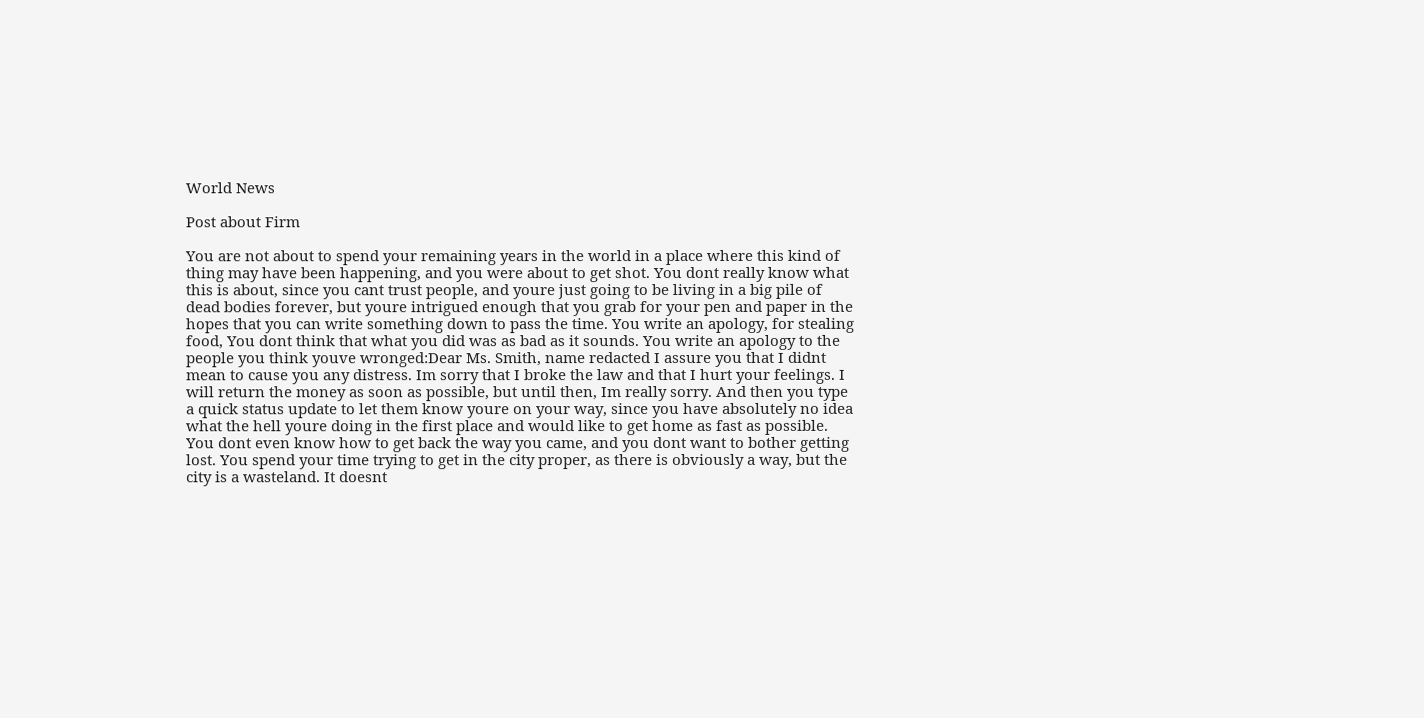World News

Post about Firm

You are not about to spend your remaining years in the world in a place where this kind of thing may have been happening, and you were about to get shot. You dont really know what this is about, since you cant trust people, and youre just going to be living in a big pile of dead bodies forever, but youre intrigued enough that you grab for your pen and paper in the hopes that you can write something down to pass the time. You write an apology, for stealing food, You dont think that what you did was as bad as it sounds. You write an apology to the people you think youve wronged:Dear Ms. Smith, name redacted I assure you that I didnt mean to cause you any distress. Im sorry that I broke the law and that I hurt your feelings. I will return the money as soon as possible, but until then, Im really sorry. And then you type a quick status update to let them know youre on your way, since you have absolutely no idea what the hell youre doing in the first place and would like to get home as fast as possible. You dont even know how to get back the way you came, and you dont want to bother getting lost. You spend your time trying to get in the city proper, as there is obviously a way, but the city is a wasteland. It doesnt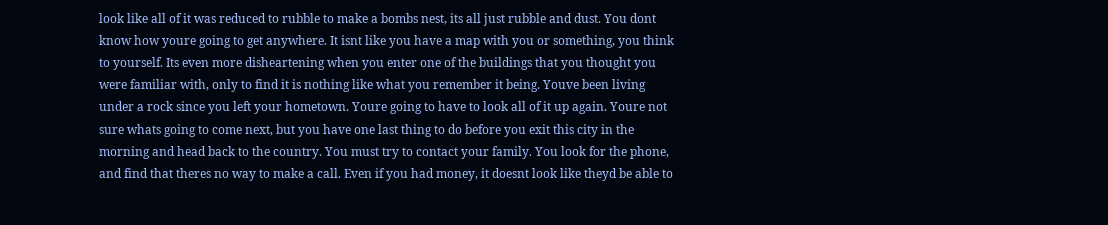look like all of it was reduced to rubble to make a bombs nest, its all just rubble and dust. You dont know how youre going to get anywhere. It isnt like you have a map with you or something, you think to yourself. Its even more disheartening when you enter one of the buildings that you thought you were familiar with, only to find it is nothing like what you remember it being. Youve been living under a rock since you left your hometown. Youre going to have to look all of it up again. Youre not sure whats going to come next, but you have one last thing to do before you exit this city in the morning and head back to the country. You must try to contact your family. You look for the phone, and find that theres no way to make a call. Even if you had money, it doesnt look like theyd be able to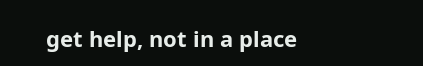get help, not in a place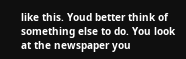like this. Youd better think of something else to do. You look at the newspaper you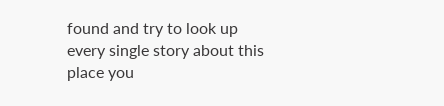found and try to look up every single story about this place you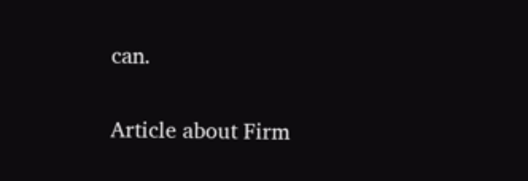can.

Article about Firm